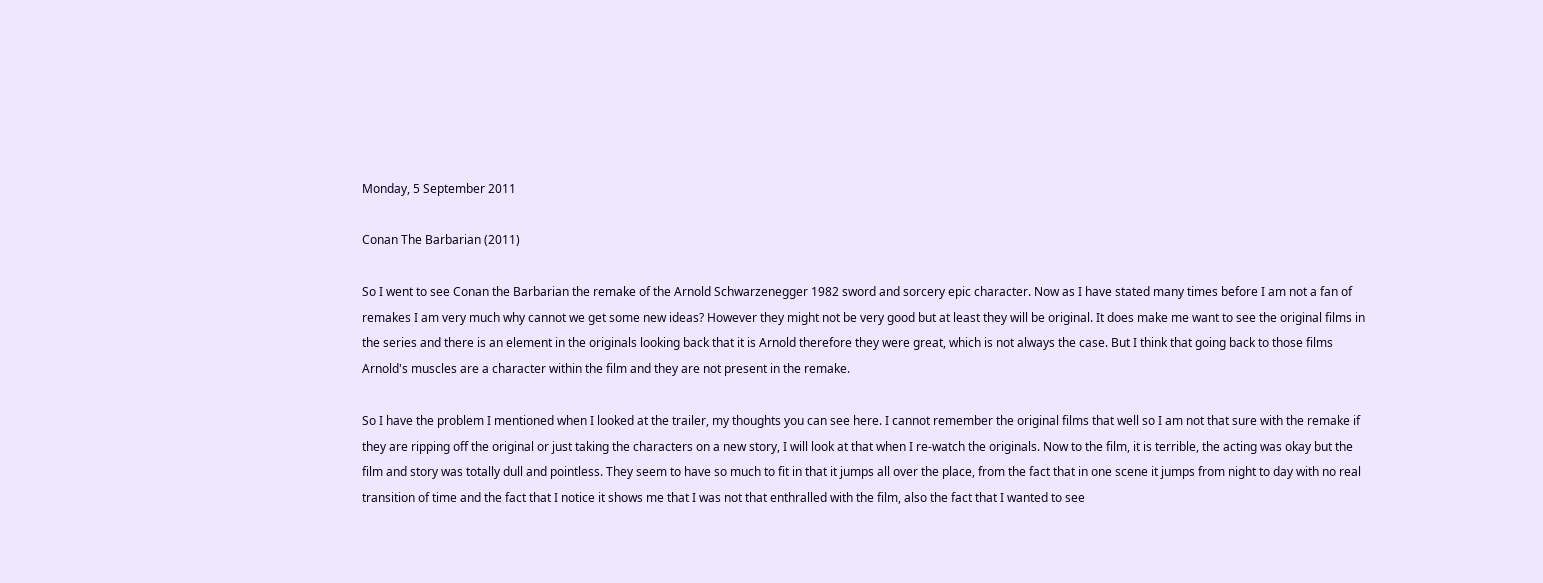Monday, 5 September 2011

Conan The Barbarian (2011)

So I went to see Conan the Barbarian the remake of the Arnold Schwarzenegger 1982 sword and sorcery epic character. Now as I have stated many times before I am not a fan of remakes I am very much why cannot we get some new ideas? However they might not be very good but at least they will be original. It does make me want to see the original films in the series and there is an element in the originals looking back that it is Arnold therefore they were great, which is not always the case. But I think that going back to those films Arnold's muscles are a character within the film and they are not present in the remake.

So I have the problem I mentioned when I looked at the trailer, my thoughts you can see here. I cannot remember the original films that well so I am not that sure with the remake if they are ripping off the original or just taking the characters on a new story, I will look at that when I re-watch the originals. Now to the film, it is terrible, the acting was okay but the film and story was totally dull and pointless. They seem to have so much to fit in that it jumps all over the place, from the fact that in one scene it jumps from night to day with no real transition of time and the fact that I notice it shows me that I was not that enthralled with the film, also the fact that I wanted to see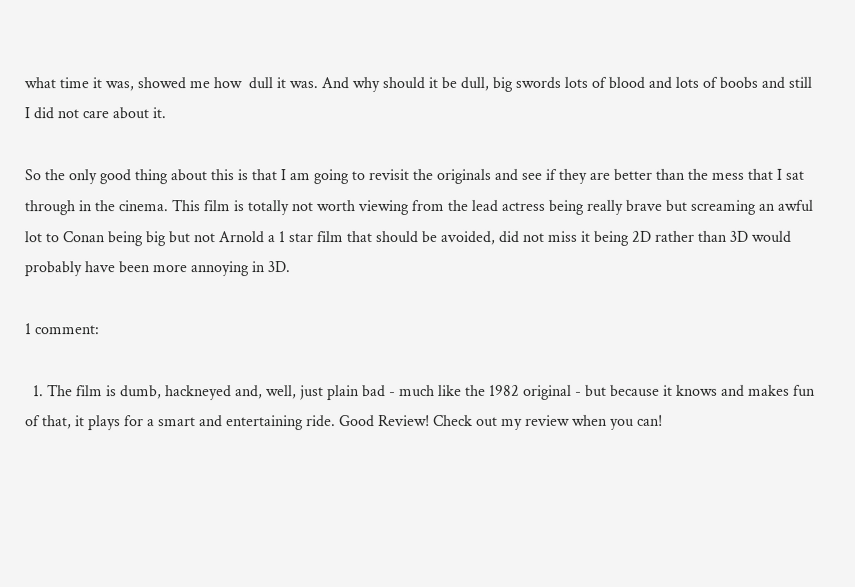what time it was, showed me how  dull it was. And why should it be dull, big swords lots of blood and lots of boobs and still I did not care about it.

So the only good thing about this is that I am going to revisit the originals and see if they are better than the mess that I sat through in the cinema. This film is totally not worth viewing from the lead actress being really brave but screaming an awful lot to Conan being big but not Arnold a 1 star film that should be avoided, did not miss it being 2D rather than 3D would probably have been more annoying in 3D.

1 comment:

  1. The film is dumb, hackneyed and, well, just plain bad - much like the 1982 original - but because it knows and makes fun of that, it plays for a smart and entertaining ride. Good Review! Check out my review when you can!